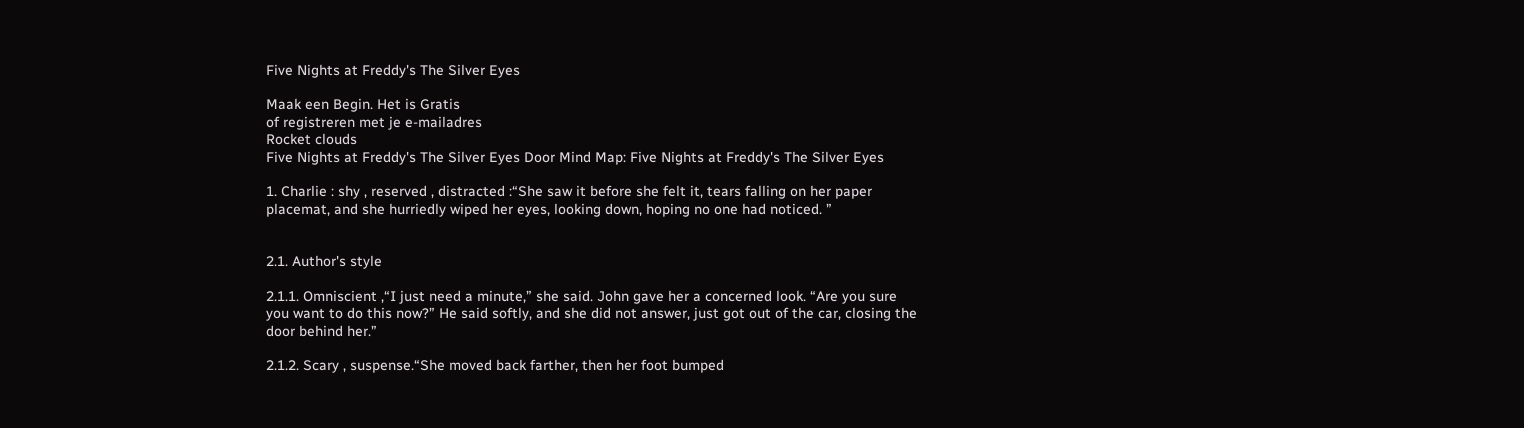Five Nights at Freddy's The Silver Eyes

Maak een Begin. Het is Gratis
of registreren met je e-mailadres
Rocket clouds
Five Nights at Freddy's The Silver Eyes Door Mind Map: Five Nights at Freddy's The Silver Eyes

1. Charlie : shy , reserved , distracted :“She saw it before she felt it, tears falling on her paper placemat, and she hurriedly wiped her eyes, looking down, hoping no one had noticed. ”


2.1. Author's style

2.1.1. Omniscient ,“I just need a minute,” she said. John gave her a concerned look. “Are you sure you want to do this now?” He said softly, and she did not answer, just got out of the car, closing the door behind her.”

2.1.2. Scary , suspense.“She moved back farther, then her foot bumped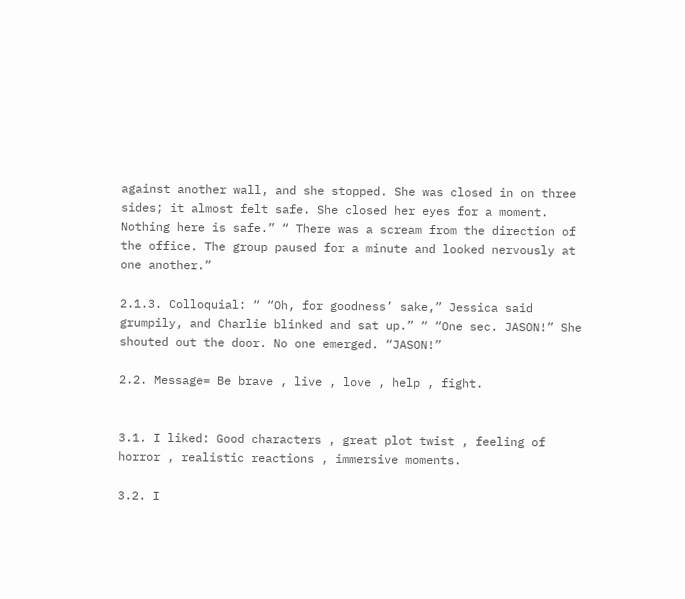against another wall, and she stopped. She was closed in on three sides; it almost felt safe. She closed her eyes for a moment. Nothing here is safe.” “ There was a scream from the direction of the office. The group paused for a minute and looked nervously at one another.”

2.1.3. Colloquial: “ “Oh, for goodness’ sake,” Jessica said grumpily, and Charlie blinked and sat up.” “ “One sec. JASON!” She shouted out the door. No one emerged. “JASON!”

2.2. Message= Be brave , live , love , help , fight.


3.1. I liked: Good characters , great plot twist , feeling of horror , realistic reactions , immersive moments.

3.2. I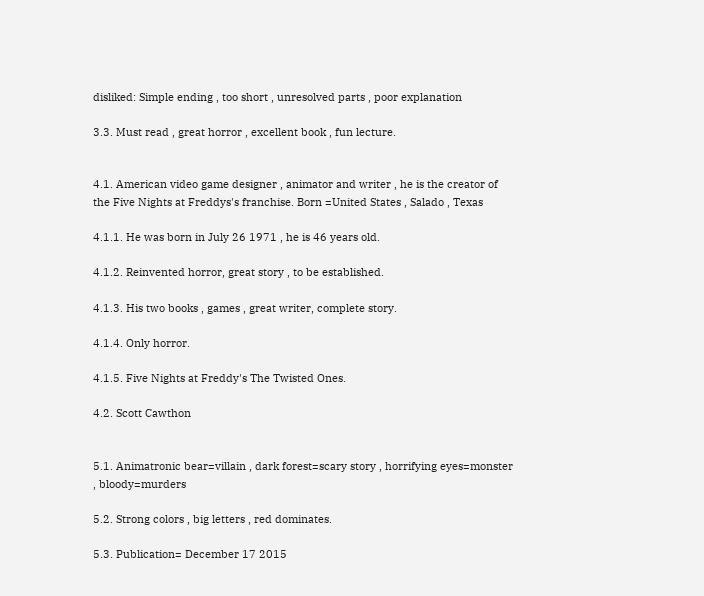disliked: Simple ending , too short , unresolved parts , poor explanation

3.3. Must read , great horror , excellent book , fun lecture.


4.1. American video game designer , animator and writer , he is the creator of the Five Nights at Freddys's franchise. Born =United States , Salado , Texas

4.1.1. He was born in July 26 1971 , he is 46 years old.

4.1.2. Reinvented horror, great story , to be established.

4.1.3. His two books , games , great writer, complete story.

4.1.4. Only horror.

4.1.5. Five Nights at Freddy's The Twisted Ones.

4.2. Scott Cawthon


5.1. Animatronic bear=villain , dark forest=scary story , horrifying eyes=monster , bloody=murders

5.2. Strong colors , big letters , red dominates.

5.3. Publication= December 17 2015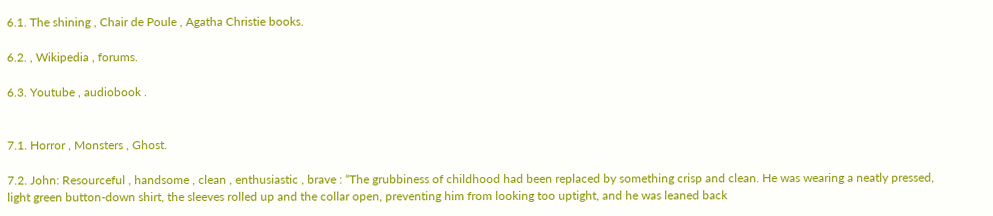6.1. The shining , Chair de Poule , Agatha Christie books.

6.2. , Wikipedia , forums.

6.3. Youtube , audiobook .


7.1. Horror , Monsters , Ghost.

7.2. John: Resourceful , handsome , clean , enthusiastic , brave : “The grubbiness of childhood had been replaced by something crisp and clean. He was wearing a neatly pressed, light green button-down shirt, the sleeves rolled up and the collar open, preventing him from looking too uptight, and he was leaned back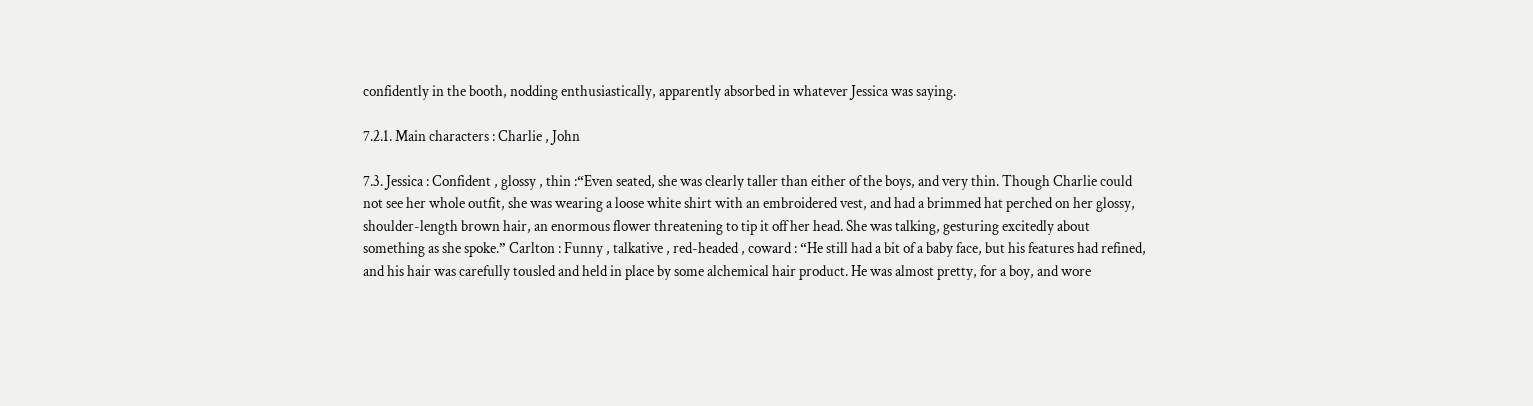confidently in the booth, nodding enthusiastically, apparently absorbed in whatever Jessica was saying.

7.2.1. Main characters : Charlie , John

7.3. Jessica : Confident , glossy , thin :“Even seated, she was clearly taller than either of the boys, and very thin. Though Charlie could not see her whole outfit, she was wearing a loose white shirt with an embroidered vest, and had a brimmed hat perched on her glossy, shoulder-length brown hair, an enormous flower threatening to tip it off her head. She was talking, gesturing excitedly about something as she spoke.” Carlton : Funny , talkative , red-headed , coward : “He still had a bit of a baby face, but his features had refined, and his hair was carefully tousled and held in place by some alchemical hair product. He was almost pretty, for a boy, and wore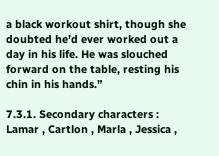a black workout shirt, though she doubted he’d ever worked out a day in his life. He was slouched forward on the table, resting his chin in his hands.”

7.3.1. Secondary characters : Lamar , Cartlon , Marla , Jessica ,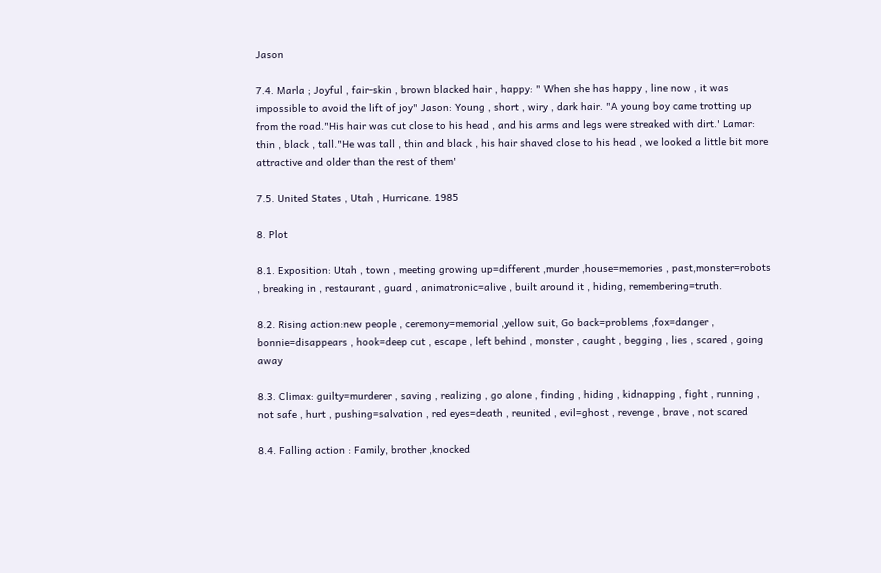Jason

7.4. Marla ; Joyful , fair-skin , brown blacked hair , happy: " When she has happy , line now , it was impossible to avoid the lift of joy" Jason: Young , short , wiry , dark hair. "A young boy came trotting up from the road."His hair was cut close to his head , and his arms and legs were streaked with dirt.' Lamar: thin , black , tall."He was tall , thin and black , his hair shaved close to his head , we looked a little bit more attractive and older than the rest of them'

7.5. United States , Utah , Hurricane. 1985

8. Plot

8.1. Exposition: Utah , town , meeting growing up=different ,murder ,house=memories , past,monster=robots , breaking in , restaurant , guard , animatronic=alive , built around it , hiding, remembering=truth.

8.2. Rising action:new people , ceremony=memorial ,yellow suit, Go back=problems ,fox=danger , bonnie=disappears , hook=deep cut , escape , left behind , monster , caught , begging , lies , scared , going away

8.3. Climax: guilty=murderer , saving , realizing , go alone , finding , hiding , kidnapping , fight , running , not safe , hurt , pushing=salvation , red eyes=death , reunited , evil=ghost , revenge , brave , not scared

8.4. Falling action : Family, brother ,knocked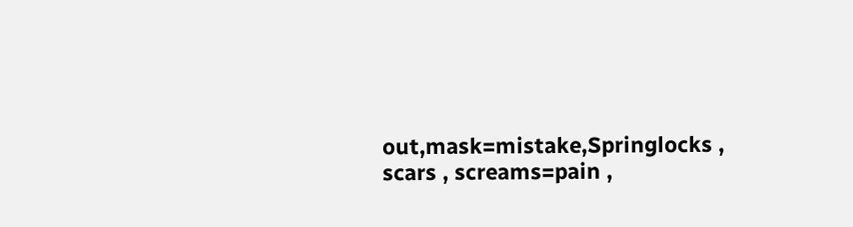out,mask=mistake,Springlocks , scars , screams=pain ,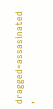dragged=assasinated ,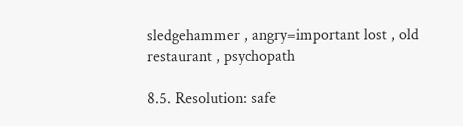sledgehammer , angry=important lost , old restaurant , psychopath

8.5. Resolution: safe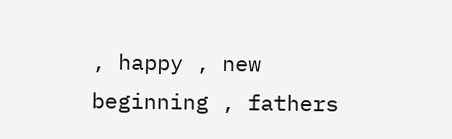, happy , new beginning , fathers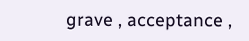grave , acceptance ,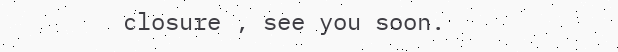closure , see you soon.